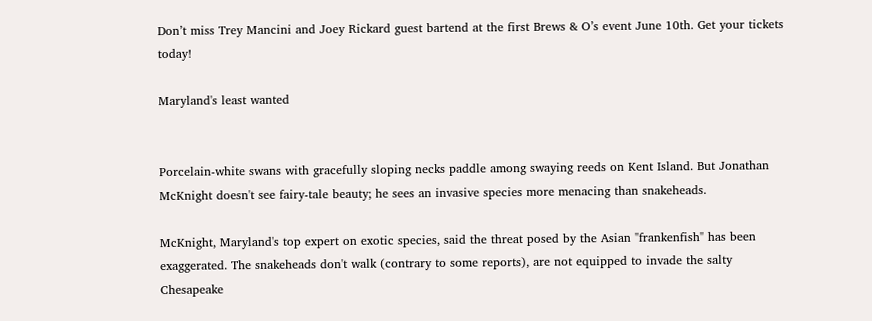Don’t miss Trey Mancini and Joey Rickard guest bartend at the first Brews & O’s event June 10th. Get your tickets today!

Maryland's least wanted


Porcelain-white swans with gracefully sloping necks paddle among swaying reeds on Kent Island. But Jonathan McKnight doesn't see fairy-tale beauty; he sees an invasive species more menacing than snakeheads.

McKnight, Maryland's top expert on exotic species, said the threat posed by the Asian "frankenfish" has been exaggerated. The snakeheads don't walk (contrary to some reports), are not equipped to invade the salty Chesapeake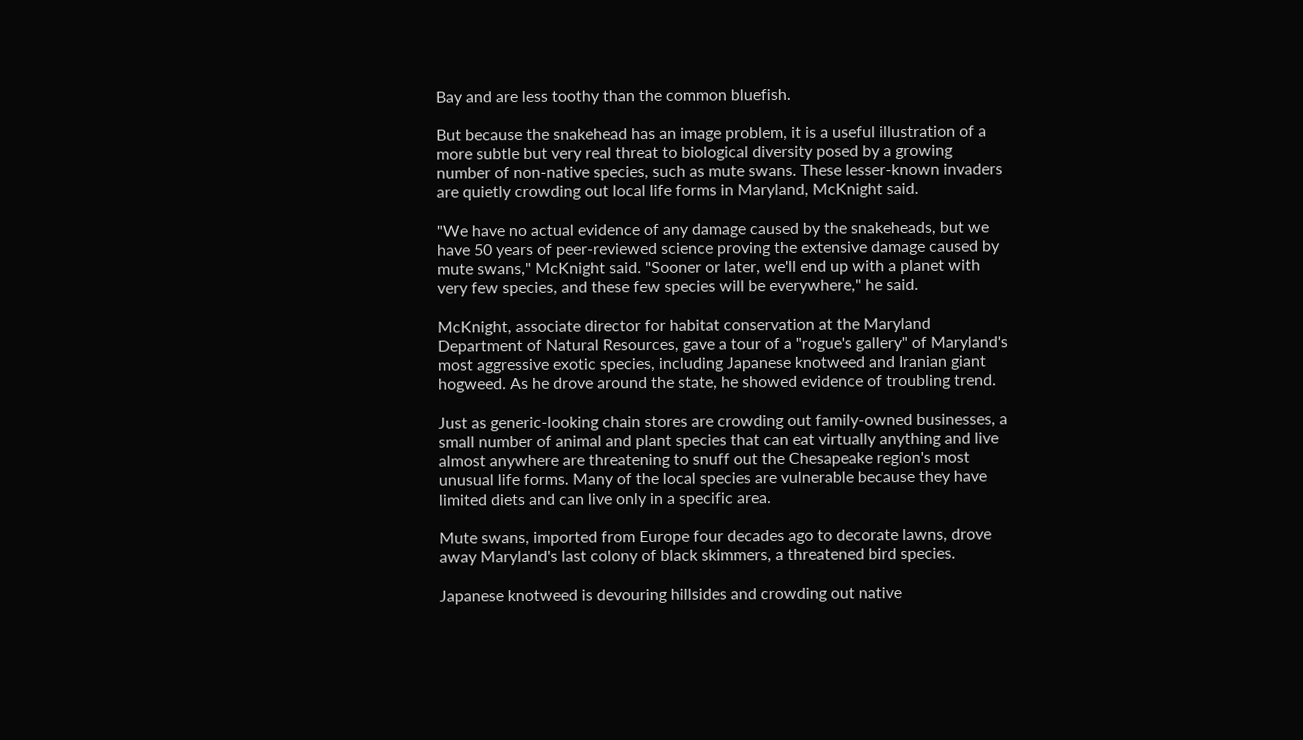Bay and are less toothy than the common bluefish.

But because the snakehead has an image problem, it is a useful illustration of a more subtle but very real threat to biological diversity posed by a growing number of non-native species, such as mute swans. These lesser-known invaders are quietly crowding out local life forms in Maryland, McKnight said.

"We have no actual evidence of any damage caused by the snakeheads, but we have 50 years of peer-reviewed science proving the extensive damage caused by mute swans," McKnight said. "Sooner or later, we'll end up with a planet with very few species, and these few species will be everywhere," he said.

McKnight, associate director for habitat conservation at the Maryland Department of Natural Resources, gave a tour of a "rogue's gallery" of Maryland's most aggressive exotic species, including Japanese knotweed and Iranian giant hogweed. As he drove around the state, he showed evidence of troubling trend.

Just as generic-looking chain stores are crowding out family-owned businesses, a small number of animal and plant species that can eat virtually anything and live almost anywhere are threatening to snuff out the Chesapeake region's most unusual life forms. Many of the local species are vulnerable because they have limited diets and can live only in a specific area.

Mute swans, imported from Europe four decades ago to decorate lawns, drove away Maryland's last colony of black skimmers, a threatened bird species.

Japanese knotweed is devouring hillsides and crowding out native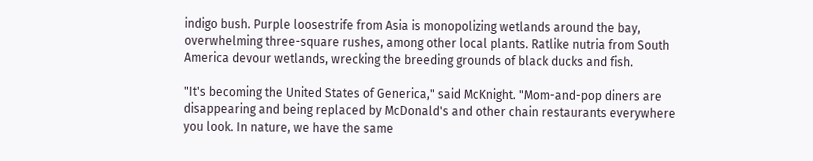indigo bush. Purple loosestrife from Asia is monopolizing wetlands around the bay, overwhelming three-square rushes, among other local plants. Ratlike nutria from South America devour wetlands, wrecking the breeding grounds of black ducks and fish.

"It's becoming the United States of Generica," said McKnight. "Mom-and-pop diners are disappearing and being replaced by McDonald's and other chain restaurants everywhere you look. In nature, we have the same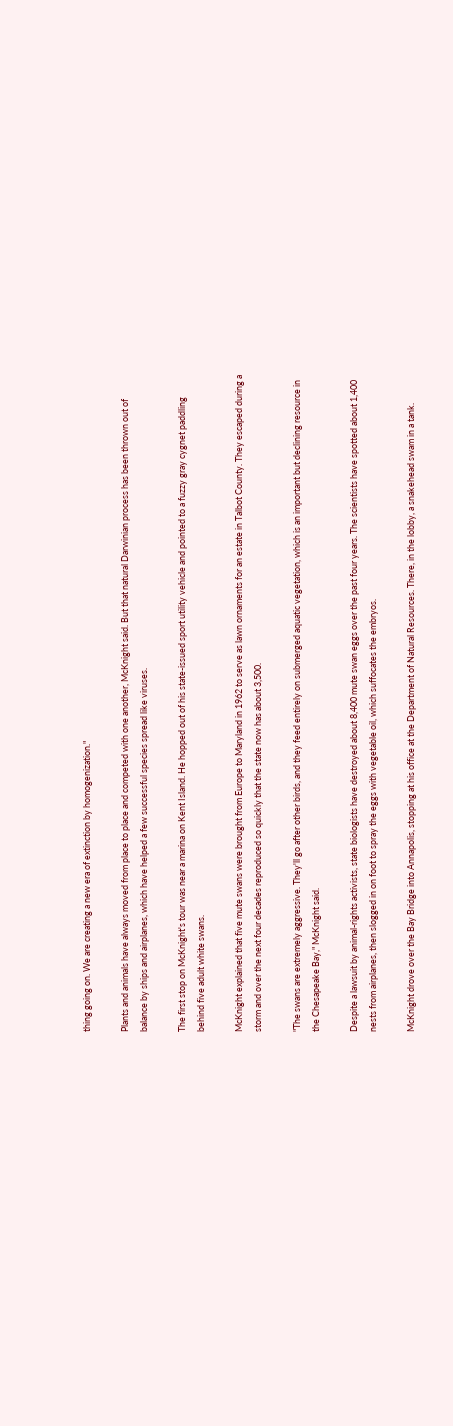thing going on. We are creating a new era of extinction by homogenization."

Plants and animals have always moved from place to place and competed with one another, McKnight said. But that natural Darwinian process has been thrown out of balance by ships and airplanes, which have helped a few successful species spread like viruses.

The first stop on McKnight's tour was near a marina on Kent Island. He hopped out of his state-issued sport utility vehicle and pointed to a fuzzy gray cygnet paddling behind five adult white swans.

McKnight explained that five mute swans were brought from Europe to Maryland in 1962 to serve as lawn ornaments for an estate in Talbot County. They escaped during a storm and over the next four decades reproduced so quickly that the state now has about 3,500.

"The swans are extremely aggressive. They'll go after other birds, and they feed entirely on submerged aquatic vegetation, which is an important but declining resource in the Chesapeake Bay," McKnight said.

Despite a lawsuit by animal-rights activists, state biologists have destroyed about 8,400 mute swan eggs over the past four years. The scientists have spotted about 1,400 nests from airplanes, then slogged in on foot to spray the eggs with vegetable oil, which suffocates the embryos.

McKnight drove over the Bay Bridge into Annapolis, stopping at his office at the Department of Natural Resources. There, in the lobby, a snakehead swam in a tank.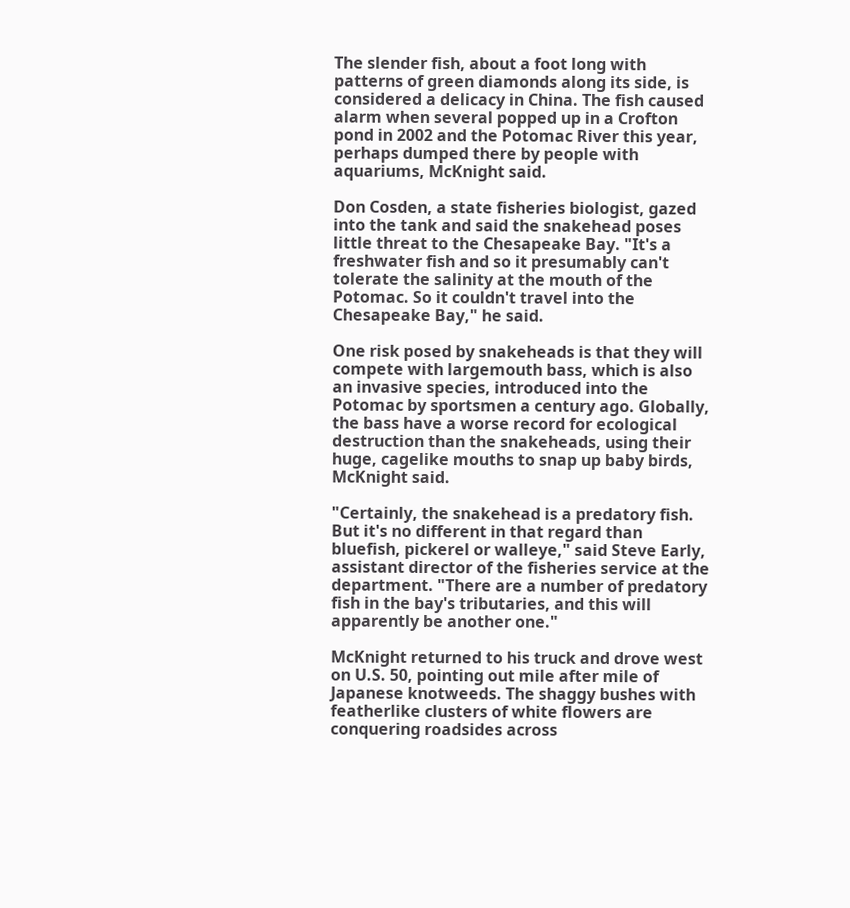The slender fish, about a foot long with patterns of green diamonds along its side, is considered a delicacy in China. The fish caused alarm when several popped up in a Crofton pond in 2002 and the Potomac River this year, perhaps dumped there by people with aquariums, McKnight said.

Don Cosden, a state fisheries biologist, gazed into the tank and said the snakehead poses little threat to the Chesapeake Bay. "It's a freshwater fish and so it presumably can't tolerate the salinity at the mouth of the Potomac. So it couldn't travel into the Chesapeake Bay," he said.

One risk posed by snakeheads is that they will compete with largemouth bass, which is also an invasive species, introduced into the Potomac by sportsmen a century ago. Globally, the bass have a worse record for ecological destruction than the snakeheads, using their huge, cagelike mouths to snap up baby birds, McKnight said.

"Certainly, the snakehead is a predatory fish. But it's no different in that regard than bluefish, pickerel or walleye," said Steve Early, assistant director of the fisheries service at the department. "There are a number of predatory fish in the bay's tributaries, and this will apparently be another one."

McKnight returned to his truck and drove west on U.S. 50, pointing out mile after mile of Japanese knotweeds. The shaggy bushes with featherlike clusters of white flowers are conquering roadsides across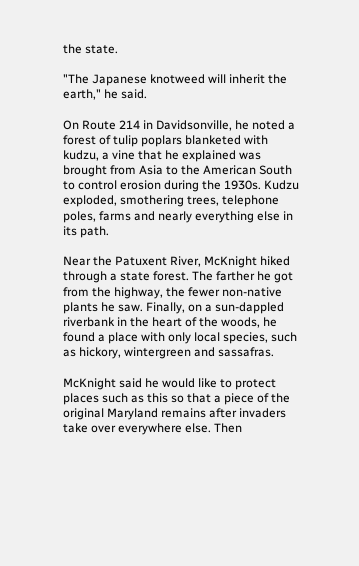the state.

"The Japanese knotweed will inherit the earth," he said.

On Route 214 in Davidsonville, he noted a forest of tulip poplars blanketed with kudzu, a vine that he explained was brought from Asia to the American South to control erosion during the 1930s. Kudzu exploded, smothering trees, telephone poles, farms and nearly everything else in its path.

Near the Patuxent River, McKnight hiked through a state forest. The farther he got from the highway, the fewer non-native plants he saw. Finally, on a sun-dappled riverbank in the heart of the woods, he found a place with only local species, such as hickory, wintergreen and sassafras.

McKnight said he would like to protect places such as this so that a piece of the original Maryland remains after invaders take over everywhere else. Then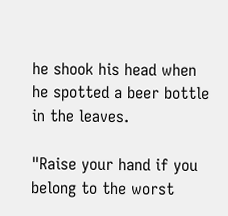he shook his head when he spotted a beer bottle in the leaves.

"Raise your hand if you belong to the worst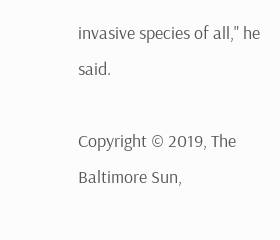invasive species of all," he said.

Copyright © 2019, The Baltimore Sun,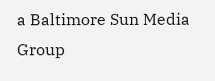a Baltimore Sun Media Group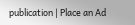publication | Place an Ad